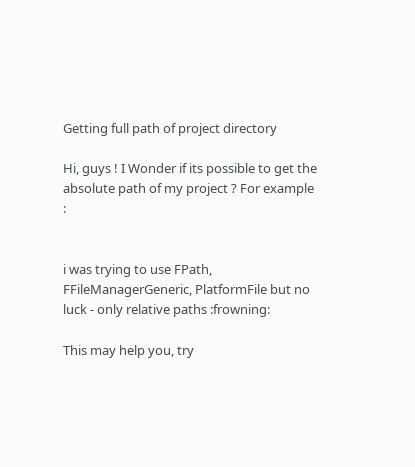Getting full path of project directory

Hi, guys ! I Wonder if its possible to get the absolute path of my project ? For example :


i was trying to use FPath, FFileManagerGeneric, PlatformFile but no luck - only relative paths :frowning:

This may help you, try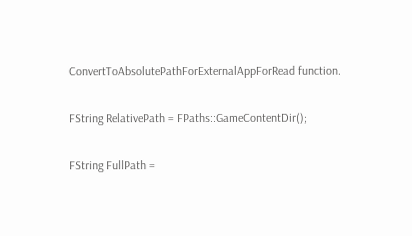ConvertToAbsolutePathForExternalAppForRead function.

FString RelativePath = FPaths::GameContentDir();

FString FullPath =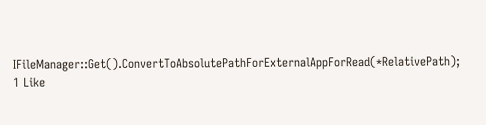IFileManager::Get().ConvertToAbsolutePathForExternalAppForRead(*RelativePath);
1 Like